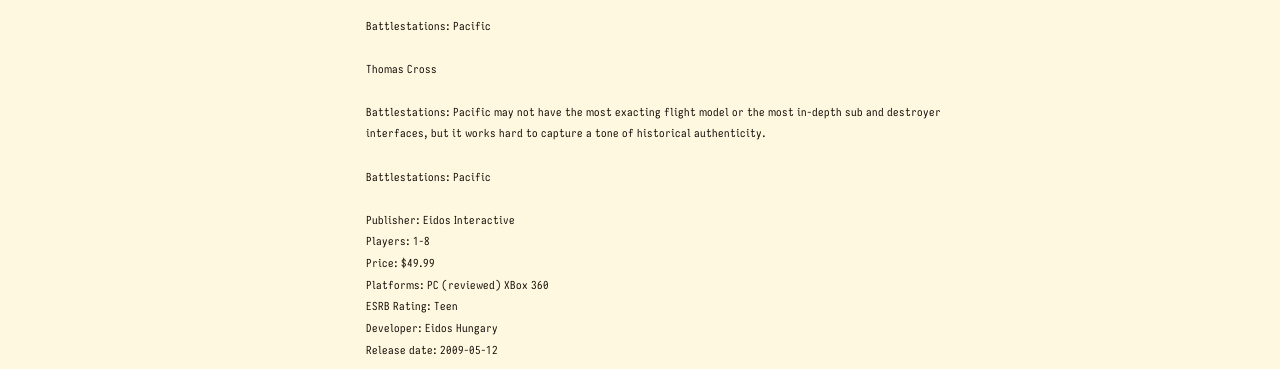Battlestations: Pacific

Thomas Cross

Battlestations: Pacific may not have the most exacting flight model or the most in-depth sub and destroyer interfaces, but it works hard to capture a tone of historical authenticity.

Battlestations: Pacific

Publisher: Eidos Interactive
Players: 1-8
Price: $49.99
Platforms: PC (reviewed) XBox 360
ESRB Rating: Teen
Developer: Eidos Hungary
Release date: 2009-05-12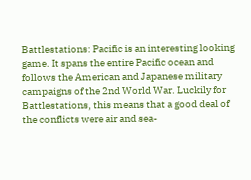Battlestations: Pacific is an interesting looking game. It spans the entire Pacific ocean and follows the American and Japanese military campaigns of the 2nd World War. Luckily for Battlestations, this means that a good deal of the conflicts were air and sea-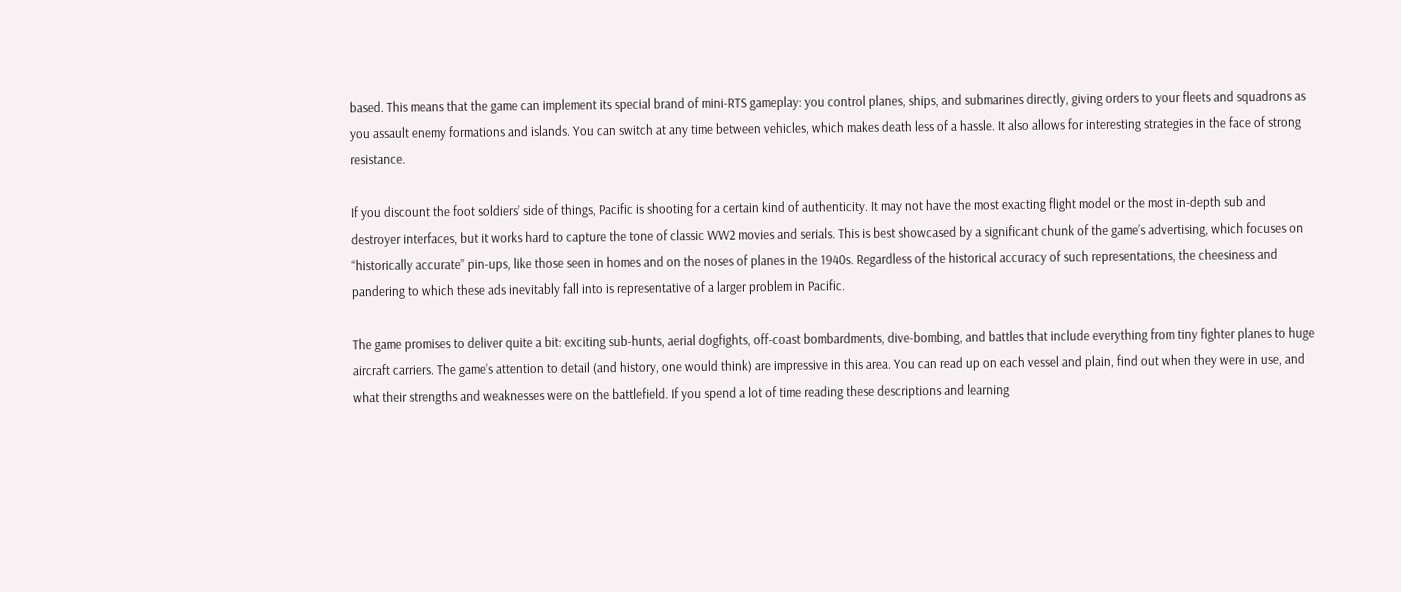based. This means that the game can implement its special brand of mini-RTS gameplay: you control planes, ships, and submarines directly, giving orders to your fleets and squadrons as you assault enemy formations and islands. You can switch at any time between vehicles, which makes death less of a hassle. It also allows for interesting strategies in the face of strong resistance.

If you discount the foot soldiers’ side of things, Pacific is shooting for a certain kind of authenticity. It may not have the most exacting flight model or the most in-depth sub and destroyer interfaces, but it works hard to capture the tone of classic WW2 movies and serials. This is best showcased by a significant chunk of the game’s advertising, which focuses on “historically accurate” pin-ups, like those seen in homes and on the noses of planes in the 1940s. Regardless of the historical accuracy of such representations, the cheesiness and pandering to which these ads inevitably fall into is representative of a larger problem in Pacific.

The game promises to deliver quite a bit: exciting sub-hunts, aerial dogfights, off-coast bombardments, dive-bombing, and battles that include everything from tiny fighter planes to huge aircraft carriers. The game’s attention to detail (and history, one would think) are impressive in this area. You can read up on each vessel and plain, find out when they were in use, and what their strengths and weaknesses were on the battlefield. If you spend a lot of time reading these descriptions and learning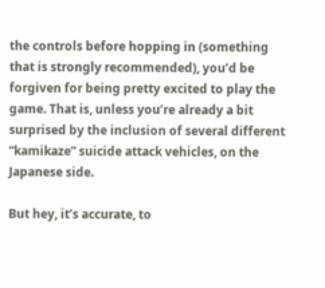the controls before hopping in (something that is strongly recommended), you’d be forgiven for being pretty excited to play the game. That is, unless you’re already a bit surprised by the inclusion of several different “kamikaze” suicide attack vehicles, on the Japanese side.

But hey, it’s accurate, to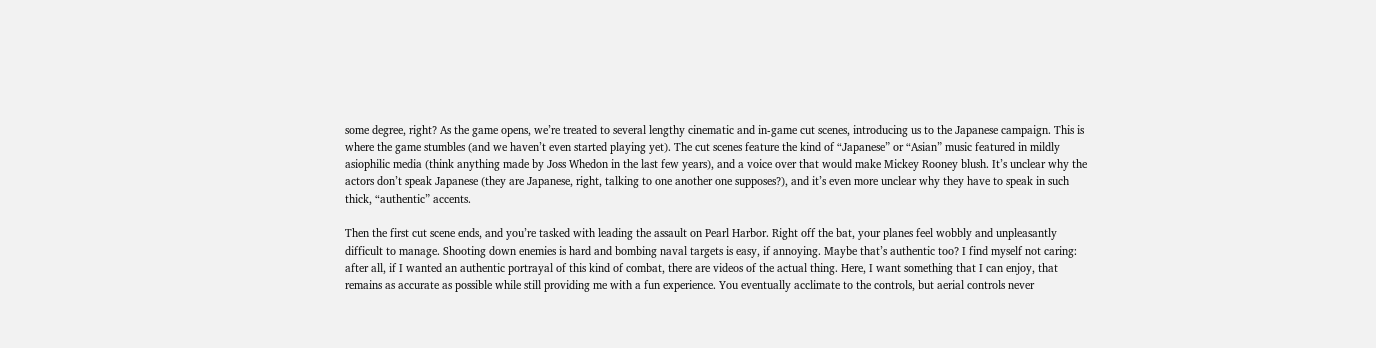some degree, right? As the game opens, we’re treated to several lengthy cinematic and in-game cut scenes, introducing us to the Japanese campaign. This is where the game stumbles (and we haven’t even started playing yet). The cut scenes feature the kind of “Japanese” or “Asian” music featured in mildly asiophilic media (think anything made by Joss Whedon in the last few years), and a voice over that would make Mickey Rooney blush. It’s unclear why the actors don’t speak Japanese (they are Japanese, right, talking to one another one supposes?), and it’s even more unclear why they have to speak in such thick, “authentic” accents.

Then the first cut scene ends, and you’re tasked with leading the assault on Pearl Harbor. Right off the bat, your planes feel wobbly and unpleasantly difficult to manage. Shooting down enemies is hard and bombing naval targets is easy, if annoying. Maybe that’s authentic too? I find myself not caring: after all, if I wanted an authentic portrayal of this kind of combat, there are videos of the actual thing. Here, I want something that I can enjoy, that remains as accurate as possible while still providing me with a fun experience. You eventually acclimate to the controls, but aerial controls never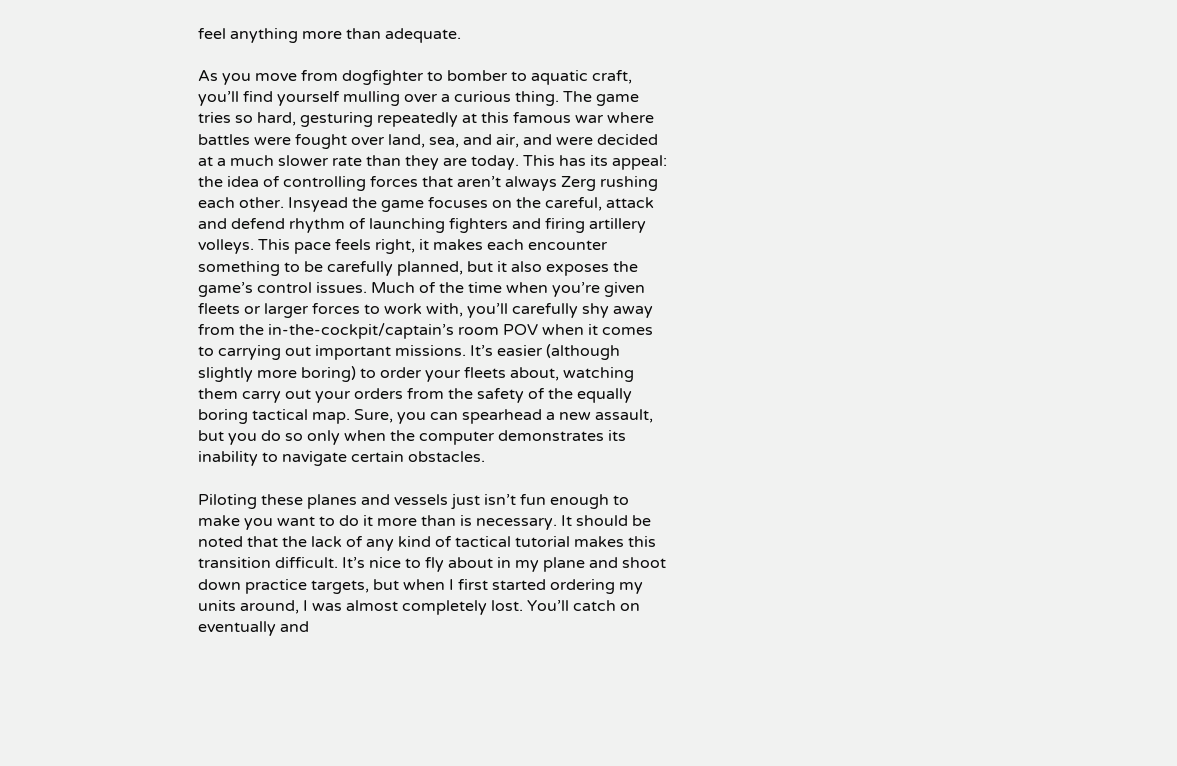feel anything more than adequate.

As you move from dogfighter to bomber to aquatic craft, you’ll find yourself mulling over a curious thing. The game tries so hard, gesturing repeatedly at this famous war where battles were fought over land, sea, and air, and were decided at a much slower rate than they are today. This has its appeal: the idea of controlling forces that aren’t always Zerg rushing each other. Insyead the game focuses on the careful, attack and defend rhythm of launching fighters and firing artillery volleys. This pace feels right, it makes each encounter something to be carefully planned, but it also exposes the game’s control issues. Much of the time when you’re given fleets or larger forces to work with, you’ll carefully shy away from the in-the-cockpit/captain’s room POV when it comes to carrying out important missions. It’s easier (although slightly more boring) to order your fleets about, watching them carry out your orders from the safety of the equally boring tactical map. Sure, you can spearhead a new assault, but you do so only when the computer demonstrates its inability to navigate certain obstacles.

Piloting these planes and vessels just isn’t fun enough to make you want to do it more than is necessary. It should be noted that the lack of any kind of tactical tutorial makes this transition difficult. It’s nice to fly about in my plane and shoot down practice targets, but when I first started ordering my units around, I was almost completely lost. You’ll catch on eventually and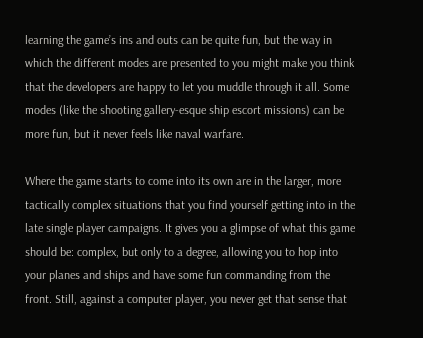learning the game’s ins and outs can be quite fun, but the way in which the different modes are presented to you might make you think that the developers are happy to let you muddle through it all. Some modes (like the shooting gallery-esque ship escort missions) can be more fun, but it never feels like naval warfare.

Where the game starts to come into its own are in the larger, more tactically complex situations that you find yourself getting into in the late single player campaigns. It gives you a glimpse of what this game should be: complex, but only to a degree, allowing you to hop into your planes and ships and have some fun commanding from the front. Still, against a computer player, you never get that sense that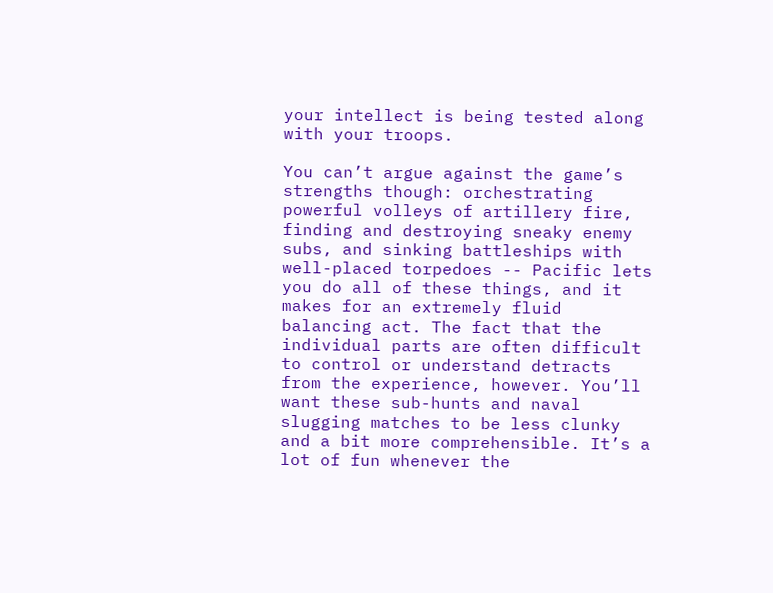your intellect is being tested along with your troops.

You can’t argue against the game’s strengths though: orchestrating powerful volleys of artillery fire, finding and destroying sneaky enemy subs, and sinking battleships with well-placed torpedoes -- Pacific lets you do all of these things, and it makes for an extremely fluid balancing act. The fact that the individual parts are often difficult to control or understand detracts from the experience, however. You’ll want these sub-hunts and naval slugging matches to be less clunky and a bit more comprehensible. It’s a lot of fun whenever the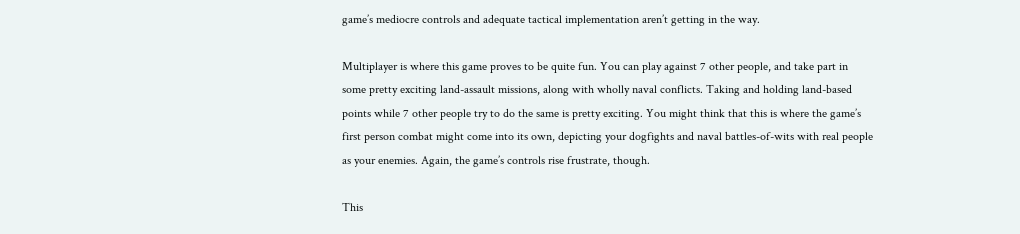game’s mediocre controls and adequate tactical implementation aren’t getting in the way.

Multiplayer is where this game proves to be quite fun. You can play against 7 other people, and take part in some pretty exciting land-assault missions, along with wholly naval conflicts. Taking and holding land-based points while 7 other people try to do the same is pretty exciting. You might think that this is where the game’s first person combat might come into its own, depicting your dogfights and naval battles-of-wits with real people as your enemies. Again, the game’s controls rise frustrate, though.

This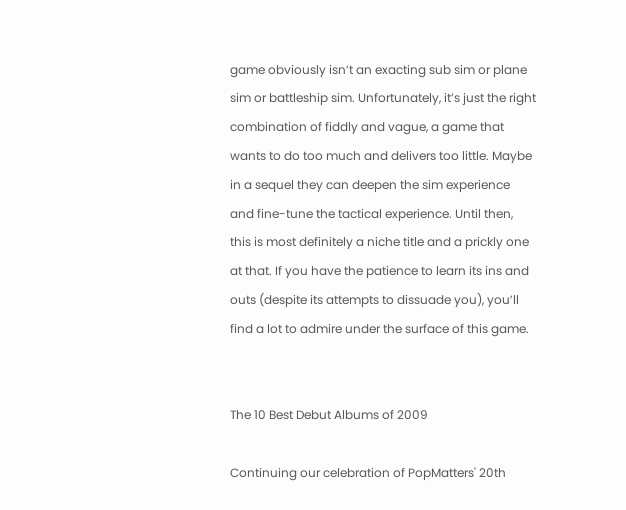game obviously isn’t an exacting sub sim or plane sim or battleship sim. Unfortunately, it’s just the right combination of fiddly and vague, a game that wants to do too much and delivers too little. Maybe in a sequel they can deepen the sim experience and fine-tune the tactical experience. Until then, this is most definitely a niche title and a prickly one at that. If you have the patience to learn its ins and outs (despite its attempts to dissuade you), you’ll find a lot to admire under the surface of this game.


The 10 Best Debut Albums of 2009

Continuing our celebration of PopMatters' 20th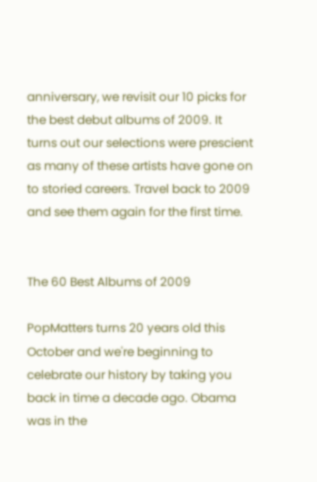anniversary, we revisit our 10 picks for the best debut albums of 2009. It turns out our selections were prescient as many of these artists have gone on to storied careers. Travel back to 2009 and see them again for the first time.


The 60 Best Albums of 2009

PopMatters turns 20 years old this October and we're beginning to celebrate our history by taking you back in time a decade ago. Obama was in the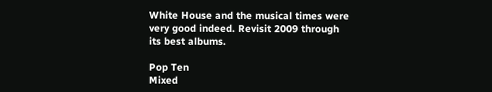White House and the musical times were very good indeed. Revisit 2009 through its best albums.

Pop Ten
Mixed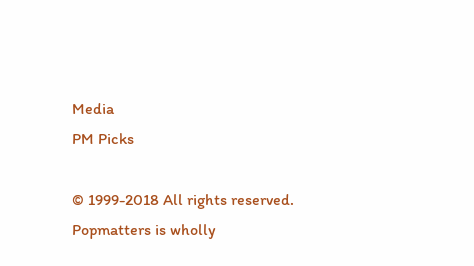Media
PM Picks

© 1999-2018 All rights reserved.
Popmatters is wholly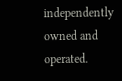independently owned and operated.